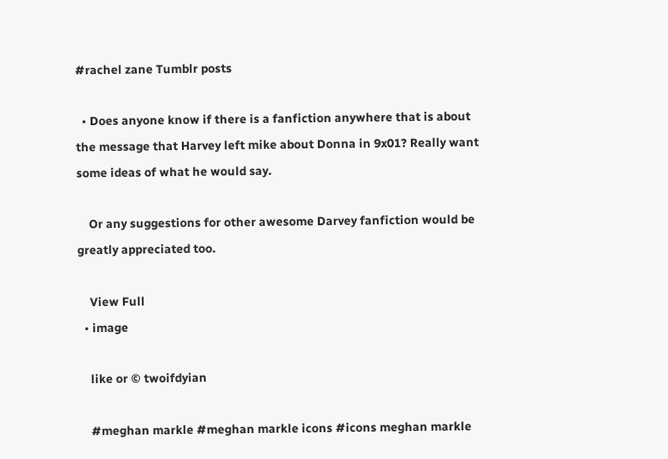#rachel zane Tumblr posts

  • Does anyone know if there is a fanfiction anywhere that is about the message that Harvey left mike about Donna in 9x01? Really want some ideas of what he would say.

    Or any suggestions for other awesome Darvey fanfiction would be greatly appreciated too.

    View Full
  • image

    like or © twoifdyian

    #meghan markle #meghan markle icons #icons meghan markle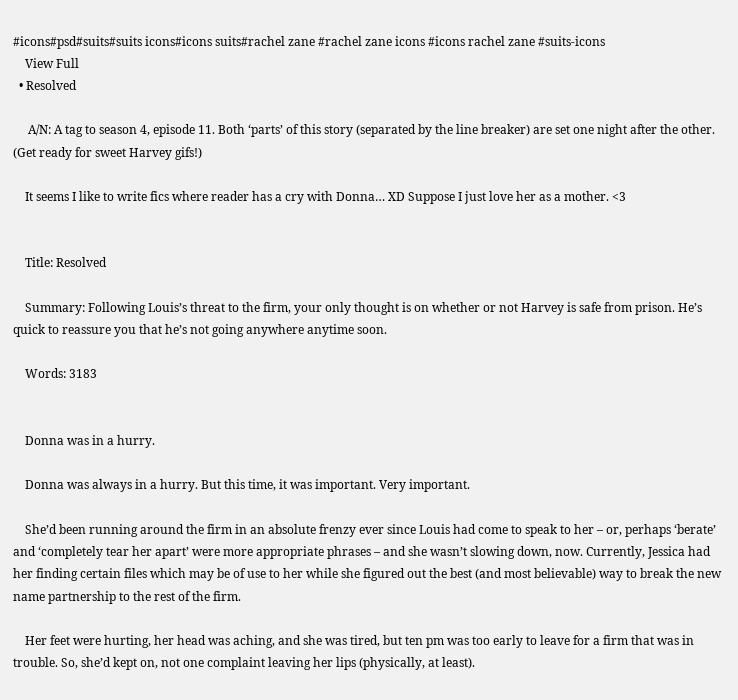#icons#psd#suits#suits icons#icons suits#rachel zane #rachel zane icons #icons rachel zane #suits-icons
    View Full
  • Resolved

     A/N: A tag to season 4, episode 11. Both ‘parts’ of this story (separated by the line breaker) are set one night after the other. (Get ready for sweet Harvey gifs!)

    It seems I like to write fics where reader has a cry with Donna… XD Suppose I just love her as a mother. <3


    Title: Resolved

    Summary: Following Louis’s threat to the firm, your only thought is on whether or not Harvey is safe from prison. He’s quick to reassure you that he’s not going anywhere anytime soon.

    Words: 3183


    Donna was in a hurry.

    Donna was always in a hurry. But this time, it was important. Very important.

    She’d been running around the firm in an absolute frenzy ever since Louis had come to speak to her – or, perhaps ‘berate’ and ‘completely tear her apart’ were more appropriate phrases – and she wasn’t slowing down, now. Currently, Jessica had her finding certain files which may be of use to her while she figured out the best (and most believable) way to break the new name partnership to the rest of the firm.

    Her feet were hurting, her head was aching, and she was tired, but ten pm was too early to leave for a firm that was in trouble. So, she’d kept on, not one complaint leaving her lips (physically, at least).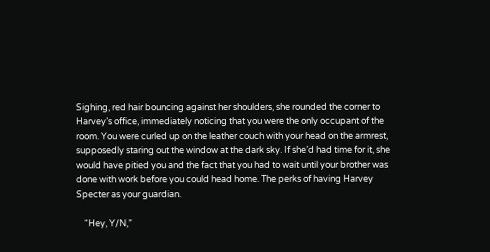Sighing, red hair bouncing against her shoulders, she rounded the corner to Harvey’s office, immediately noticing that you were the only occupant of the room. You were curled up on the leather couch with your head on the armrest, supposedly staring out the window at the dark sky. If she’d had time for it, she would have pitied you and the fact that you had to wait until your brother was done with work before you could head home. The perks of having Harvey Specter as your guardian.

    “Hey, Y/N,”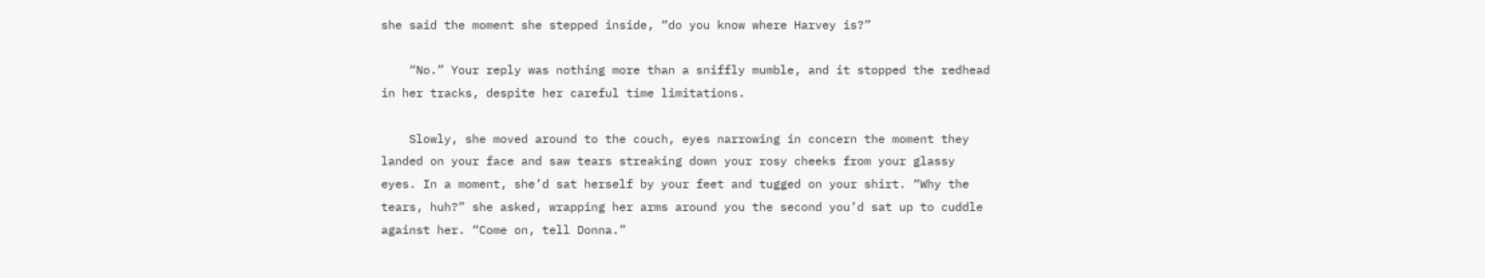she said the moment she stepped inside, “do you know where Harvey is?”

    “No.” Your reply was nothing more than a sniffly mumble, and it stopped the redhead in her tracks, despite her careful time limitations.

    Slowly, she moved around to the couch, eyes narrowing in concern the moment they landed on your face and saw tears streaking down your rosy cheeks from your glassy eyes. In a moment, she’d sat herself by your feet and tugged on your shirt. “Why the tears, huh?” she asked, wrapping her arms around you the second you’d sat up to cuddle against her. “Come on, tell Donna.”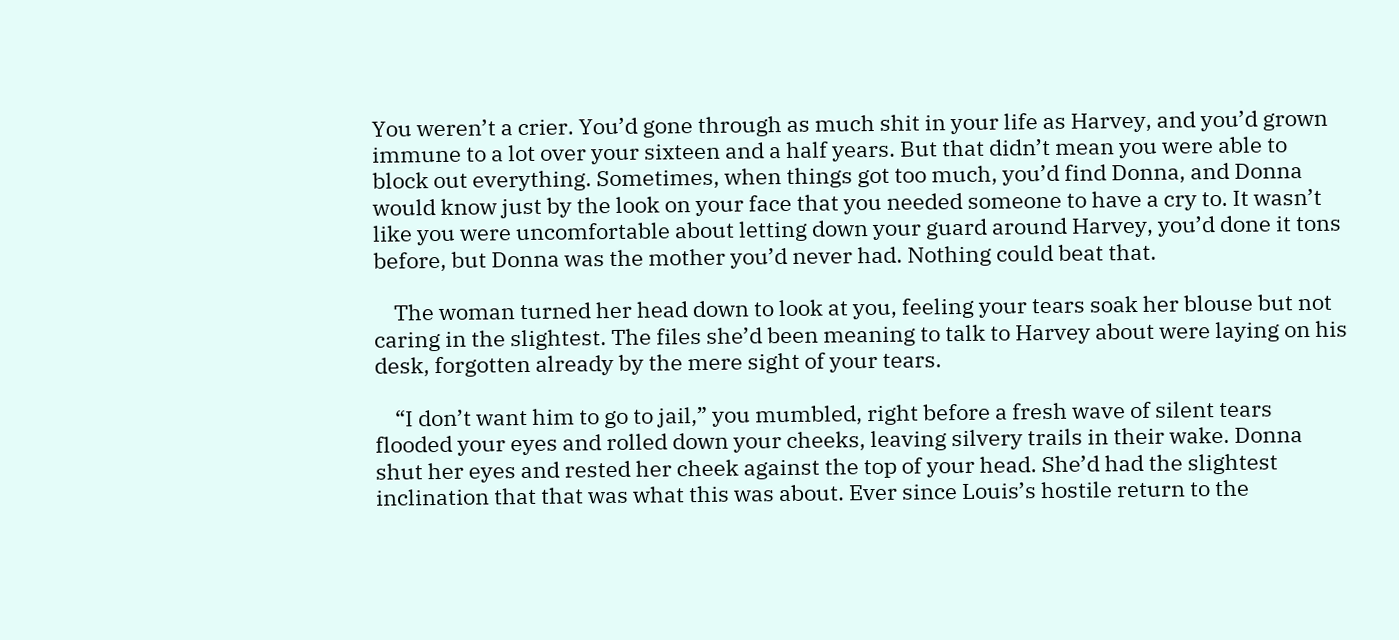You weren’t a crier. You’d gone through as much shit in your life as Harvey, and you’d grown immune to a lot over your sixteen and a half years. But that didn’t mean you were able to block out everything. Sometimes, when things got too much, you’d find Donna, and Donna would know just by the look on your face that you needed someone to have a cry to. It wasn’t like you were uncomfortable about letting down your guard around Harvey, you’d done it tons before, but Donna was the mother you’d never had. Nothing could beat that.

    The woman turned her head down to look at you, feeling your tears soak her blouse but not caring in the slightest. The files she’d been meaning to talk to Harvey about were laying on his desk, forgotten already by the mere sight of your tears.

    “I don’t want him to go to jail,” you mumbled, right before a fresh wave of silent tears flooded your eyes and rolled down your cheeks, leaving silvery trails in their wake. Donna shut her eyes and rested her cheek against the top of your head. She’d had the slightest inclination that that was what this was about. Ever since Louis’s hostile return to the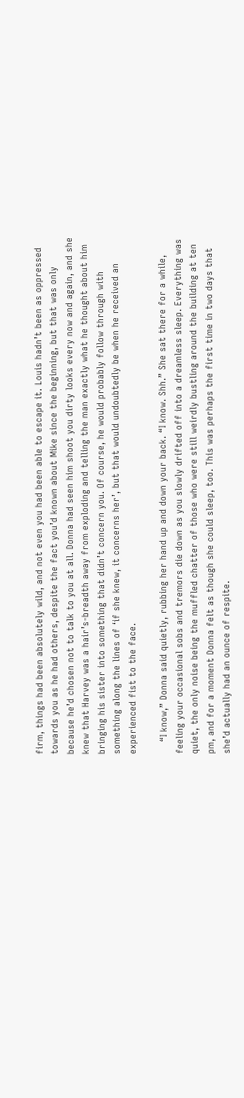firm, things had been absolutely wild, and not even you had been able to escape it. Louis hadn’t been as oppressed towards you as he had others, despite the fact you’d known about Mike since the beginning, but that was only because he’d chosen not to talk to you at all. Donna had seen him shoot you dirty looks every now and again, and she knew that Harvey was a hair’s-breadth away from exploding and telling the man exactly what he thought about him bringing his sister into something that didn’t concern you. Of course, he would probably follow through with something along the lines of ‘if she knew, it concerns her’, but that would undoubtedly be when he received an experienced fist to the face.

    “I know,” Donna said quietly, rubbing her hand up and down your back. “I know. Shh.” She sat there for a while, feeling your occasional sobs and tremors die down as you slowly drifted off into a dreamless sleep. Everything was quiet, the only noise being the muffled chatter of those who were still weirdly bustling around the building at ten pm, and for a moment Donna felt as though she could sleep, too. This was perhaps the first time in two days that she’d actually had an ounce of respite.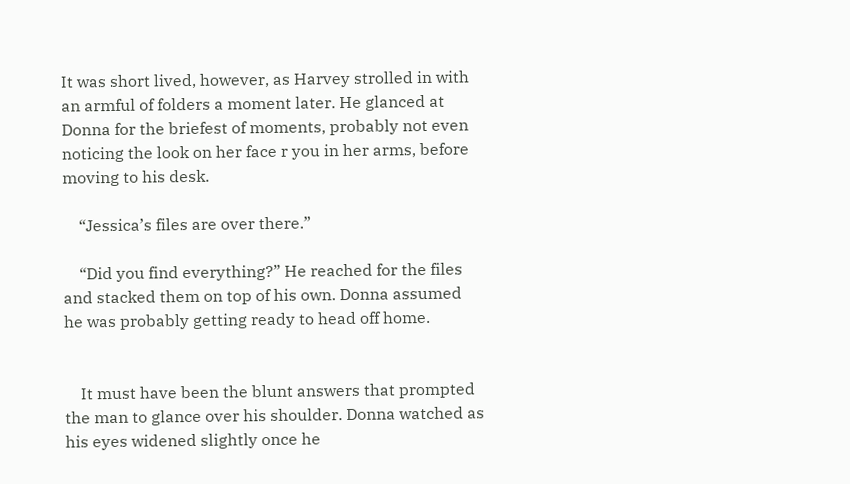It was short lived, however, as Harvey strolled in with an armful of folders a moment later. He glanced at Donna for the briefest of moments, probably not even noticing the look on her face r you in her arms, before moving to his desk.

    “Jessica’s files are over there.”

    “Did you find everything?” He reached for the files and stacked them on top of his own. Donna assumed he was probably getting ready to head off home.


    It must have been the blunt answers that prompted the man to glance over his shoulder. Donna watched as his eyes widened slightly once he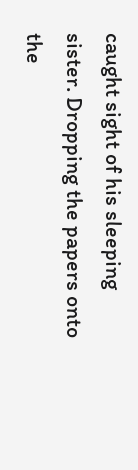caught sight of his sleeping sister. Dropping the papers onto the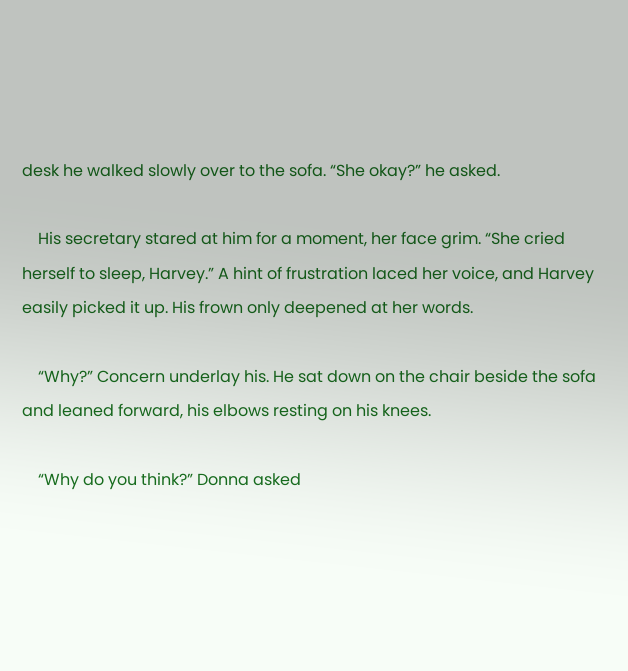desk he walked slowly over to the sofa. “She okay?” he asked.

    His secretary stared at him for a moment, her face grim. “She cried herself to sleep, Harvey.” A hint of frustration laced her voice, and Harvey easily picked it up. His frown only deepened at her words.

    “Why?” Concern underlay his. He sat down on the chair beside the sofa and leaned forward, his elbows resting on his knees.

    “Why do you think?” Donna asked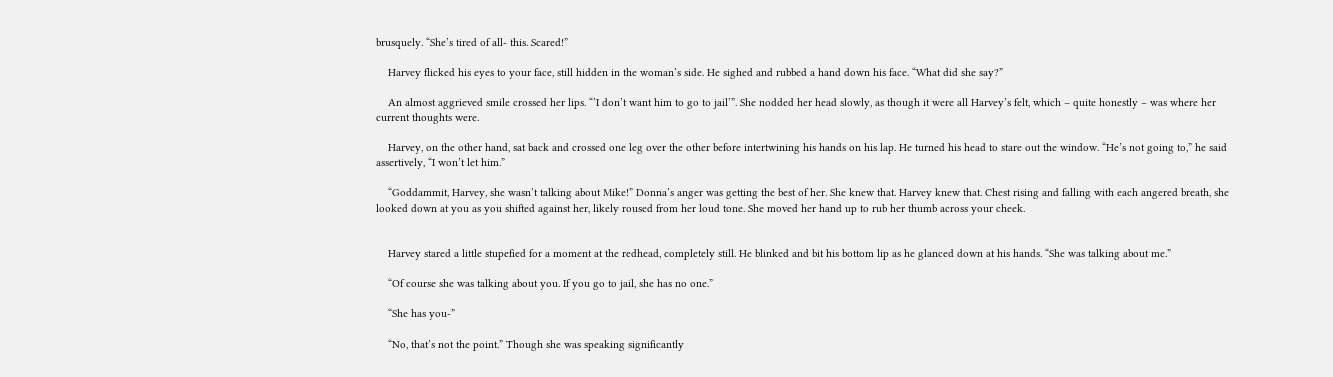brusquely. “She’s tired of all- this. Scared!”

    Harvey flicked his eyes to your face, still hidden in the woman’s side. He sighed and rubbed a hand down his face. “What did she say?”

    An almost aggrieved smile crossed her lips. “’I don’t want him to go to jail’”. She nodded her head slowly, as though it were all Harvey’s felt, which – quite honestly – was where her current thoughts were.

    Harvey, on the other hand, sat back and crossed one leg over the other before intertwining his hands on his lap. He turned his head to stare out the window. “He’s not going to,” he said assertively, “I won’t let him.”

    “Goddammit, Harvey, she wasn’t talking about Mike!” Donna’s anger was getting the best of her. She knew that. Harvey knew that. Chest rising and falling with each angered breath, she looked down at you as you shifted against her, likely roused from her loud tone. She moved her hand up to rub her thumb across your cheek.


    Harvey stared a little stupefied for a moment at the redhead, completely still. He blinked and bit his bottom lip as he glanced down at his hands. “She was talking about me.”

    “Of course she was talking about you. If you go to jail, she has no one.”

    “She has you-”

    “No, that’s not the point.” Though she was speaking significantly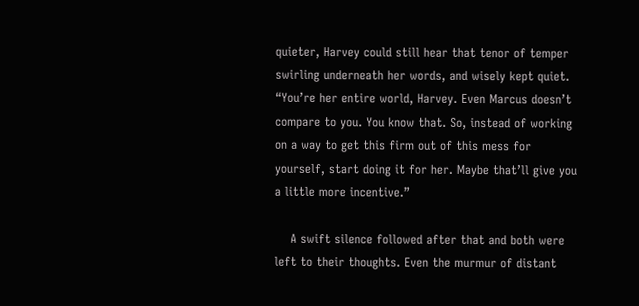quieter, Harvey could still hear that tenor of temper swirling underneath her words, and wisely kept quiet. “You’re her entire world, Harvey. Even Marcus doesn’t compare to you. You know that. So, instead of working on a way to get this firm out of this mess for yourself, start doing it for her. Maybe that’ll give you a little more incentive.”

    A swift silence followed after that and both were left to their thoughts. Even the murmur of distant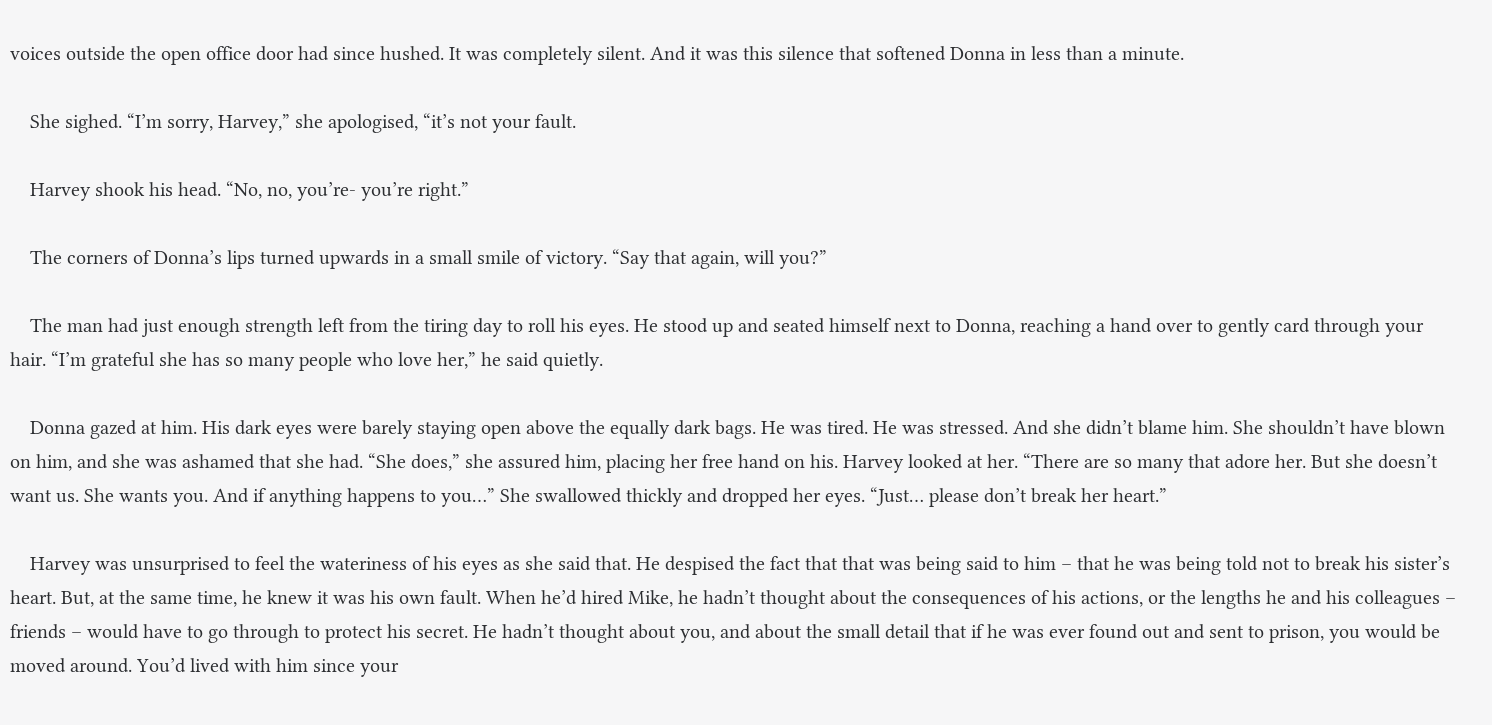voices outside the open office door had since hushed. It was completely silent. And it was this silence that softened Donna in less than a minute.

    She sighed. “I’m sorry, Harvey,” she apologised, “it’s not your fault.

    Harvey shook his head. “No, no, you’re- you’re right.”

    The corners of Donna’s lips turned upwards in a small smile of victory. “Say that again, will you?”

    The man had just enough strength left from the tiring day to roll his eyes. He stood up and seated himself next to Donna, reaching a hand over to gently card through your hair. “I’m grateful she has so many people who love her,” he said quietly.

    Donna gazed at him. His dark eyes were barely staying open above the equally dark bags. He was tired. He was stressed. And she didn’t blame him. She shouldn’t have blown on him, and she was ashamed that she had. “She does,” she assured him, placing her free hand on his. Harvey looked at her. “There are so many that adore her. But she doesn’t want us. She wants you. And if anything happens to you…” She swallowed thickly and dropped her eyes. “Just… please don’t break her heart.”

    Harvey was unsurprised to feel the wateriness of his eyes as she said that. He despised the fact that that was being said to him – that he was being told not to break his sister’s heart. But, at the same time, he knew it was his own fault. When he’d hired Mike, he hadn’t thought about the consequences of his actions, or the lengths he and his colleagues – friends – would have to go through to protect his secret. He hadn’t thought about you, and about the small detail that if he was ever found out and sent to prison, you would be moved around. You’d lived with him since your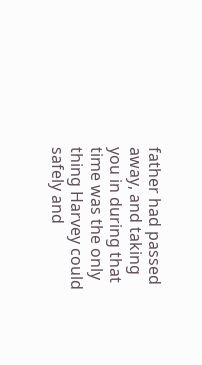father had passed away, and taking you in during that time was the only thing Harvey could safely and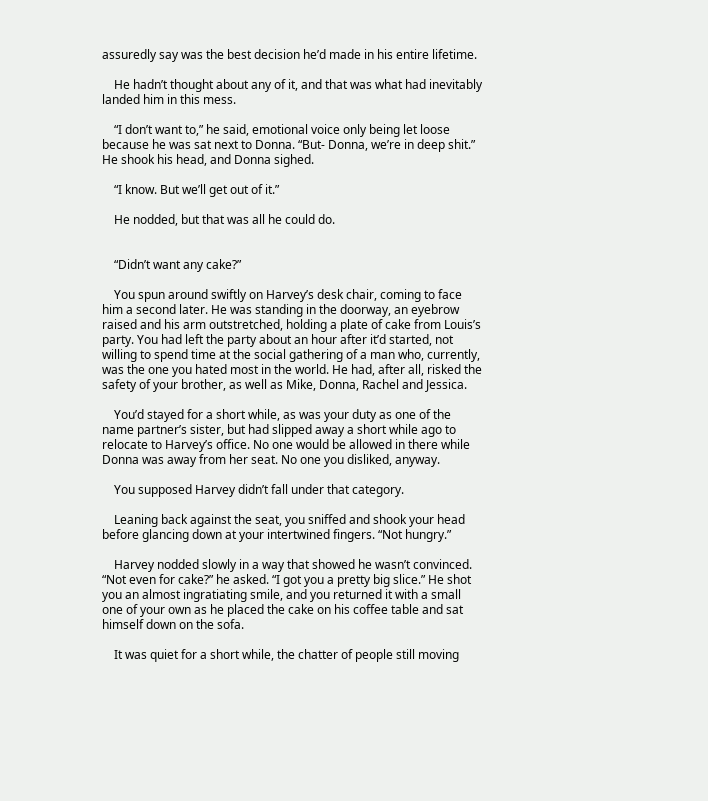assuredly say was the best decision he’d made in his entire lifetime.

    He hadn’t thought about any of it, and that was what had inevitably landed him in this mess.

    “I don’t want to,” he said, emotional voice only being let loose because he was sat next to Donna. “But- Donna, we’re in deep shit.” He shook his head, and Donna sighed.

    “I know. But we’ll get out of it.”

    He nodded, but that was all he could do.


    “Didn’t want any cake?”

    You spun around swiftly on Harvey’s desk chair, coming to face him a second later. He was standing in the doorway, an eyebrow raised and his arm outstretched, holding a plate of cake from Louis’s party. You had left the party about an hour after it’d started, not willing to spend time at the social gathering of a man who, currently, was the one you hated most in the world. He had, after all, risked the safety of your brother, as well as Mike, Donna, Rachel and Jessica.

    You’d stayed for a short while, as was your duty as one of the name partner’s sister, but had slipped away a short while ago to relocate to Harvey’s office. No one would be allowed in there while Donna was away from her seat. No one you disliked, anyway.

    You supposed Harvey didn’t fall under that category.

    Leaning back against the seat, you sniffed and shook your head before glancing down at your intertwined fingers. “Not hungry.”

    Harvey nodded slowly in a way that showed he wasn’t convinced. “Not even for cake?” he asked. “I got you a pretty big slice.” He shot you an almost ingratiating smile, and you returned it with a small one of your own as he placed the cake on his coffee table and sat himself down on the sofa.

    It was quiet for a short while, the chatter of people still moving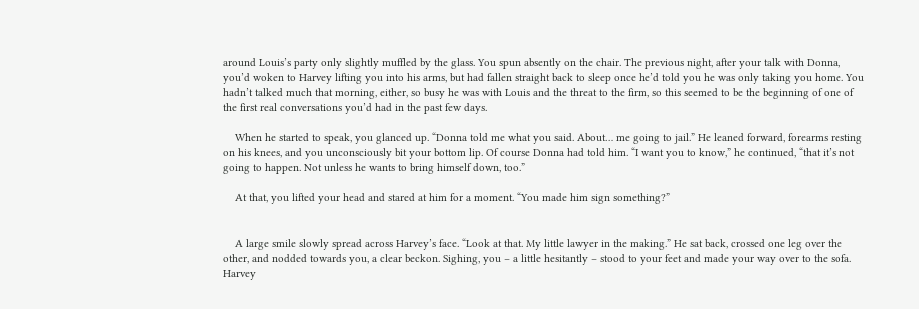around Louis’s party only slightly muffled by the glass. You spun absently on the chair. The previous night, after your talk with Donna, you’d woken to Harvey lifting you into his arms, but had fallen straight back to sleep once he’d told you he was only taking you home. You hadn’t talked much that morning, either, so busy he was with Louis and the threat to the firm, so this seemed to be the beginning of one of the first real conversations you’d had in the past few days.

    When he started to speak, you glanced up. “Donna told me what you said. About… me going to jail.” He leaned forward, forearms resting on his knees, and you unconsciously bit your bottom lip. Of course Donna had told him. “I want you to know,” he continued, “that it’s not going to happen. Not unless he wants to bring himself down, too.”

    At that, you lifted your head and stared at him for a moment. “You made him sign something?”


    A large smile slowly spread across Harvey’s face. “Look at that. My little lawyer in the making.” He sat back, crossed one leg over the other, and nodded towards you, a clear beckon. Sighing, you – a little hesitantly – stood to your feet and made your way over to the sofa. Harvey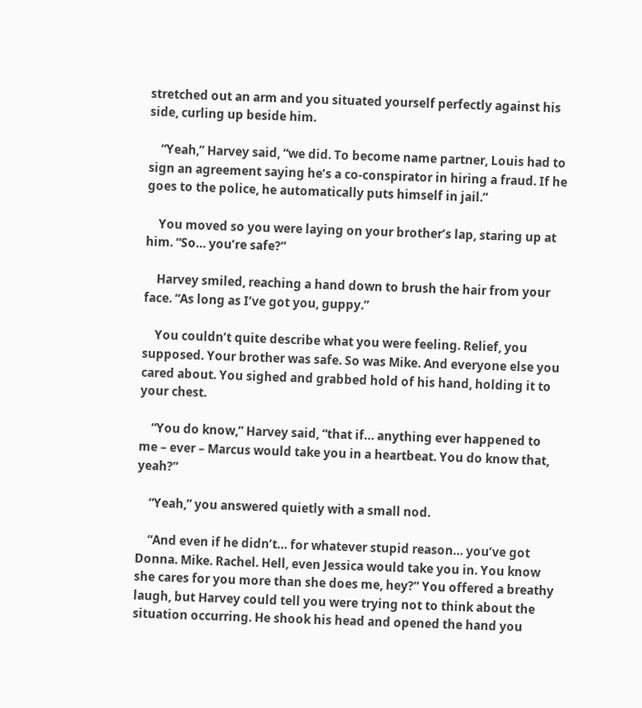stretched out an arm and you situated yourself perfectly against his side, curling up beside him.

    “Yeah,” Harvey said, “we did. To become name partner, Louis had to sign an agreement saying he’s a co-conspirator in hiring a fraud. If he goes to the police, he automatically puts himself in jail.”

    You moved so you were laying on your brother’s lap, staring up at him. “So… you’re safe?”

    Harvey smiled, reaching a hand down to brush the hair from your face. “As long as I’ve got you, guppy.”

    You couldn’t quite describe what you were feeling. Relief, you supposed. Your brother was safe. So was Mike. And everyone else you cared about. You sighed and grabbed hold of his hand, holding it to your chest.

    “You do know,” Harvey said, “that if… anything ever happened to me – ever – Marcus would take you in a heartbeat. You do know that, yeah?”

    “Yeah,” you answered quietly with a small nod.

    “And even if he didn’t… for whatever stupid reason… you’ve got Donna. Mike. Rachel. Hell, even Jessica would take you in. You know she cares for you more than she does me, hey?” You offered a breathy laugh, but Harvey could tell you were trying not to think about the situation occurring. He shook his head and opened the hand you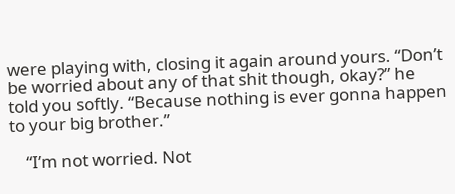were playing with, closing it again around yours. “Don’t be worried about any of that shit though, okay?” he told you softly. “Because nothing is ever gonna happen to your big brother.”

    “I’m not worried. Not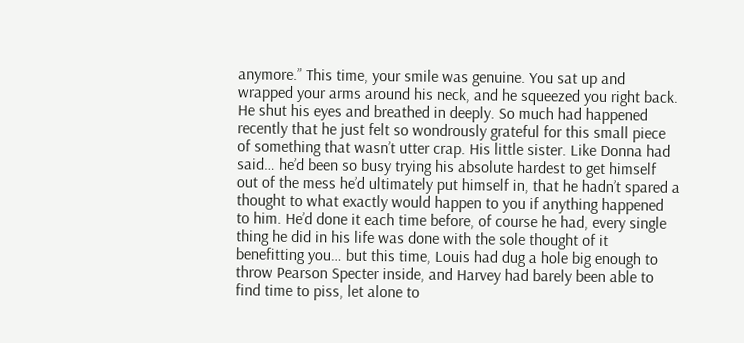anymore.” This time, your smile was genuine. You sat up and wrapped your arms around his neck, and he squeezed you right back. He shut his eyes and breathed in deeply. So much had happened recently that he just felt so wondrously grateful for this small piece of something that wasn’t utter crap. His little sister. Like Donna had said… he’d been so busy trying his absolute hardest to get himself out of the mess he’d ultimately put himself in, that he hadn’t spared a thought to what exactly would happen to you if anything happened to him. He’d done it each time before, of course he had, every single thing he did in his life was done with the sole thought of it benefitting you… but this time, Louis had dug a hole big enough to throw Pearson Specter inside, and Harvey had barely been able to find time to piss, let alone to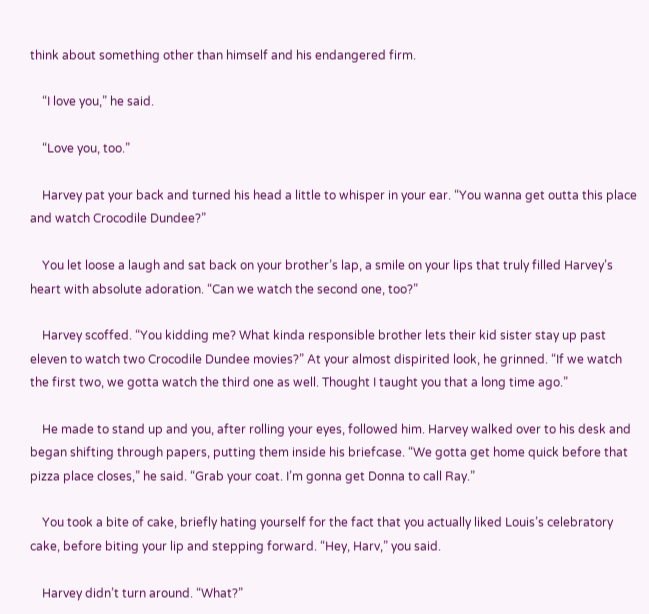think about something other than himself and his endangered firm.

    “I love you,” he said.

    “Love you, too.”

    Harvey pat your back and turned his head a little to whisper in your ear. “You wanna get outta this place and watch Crocodile Dundee?”

    You let loose a laugh and sat back on your brother’s lap, a smile on your lips that truly filled Harvey’s heart with absolute adoration. “Can we watch the second one, too?”

    Harvey scoffed. “You kidding me? What kinda responsible brother lets their kid sister stay up past eleven to watch two Crocodile Dundee movies?” At your almost dispirited look, he grinned. “If we watch the first two, we gotta watch the third one as well. Thought I taught you that a long time ago.”

    He made to stand up and you, after rolling your eyes, followed him. Harvey walked over to his desk and began shifting through papers, putting them inside his briefcase. “We gotta get home quick before that pizza place closes,” he said. “Grab your coat. I’m gonna get Donna to call Ray.”

    You took a bite of cake, briefly hating yourself for the fact that you actually liked Louis’s celebratory cake, before biting your lip and stepping forward. “Hey, Harv,” you said.

    Harvey didn’t turn around. “What?”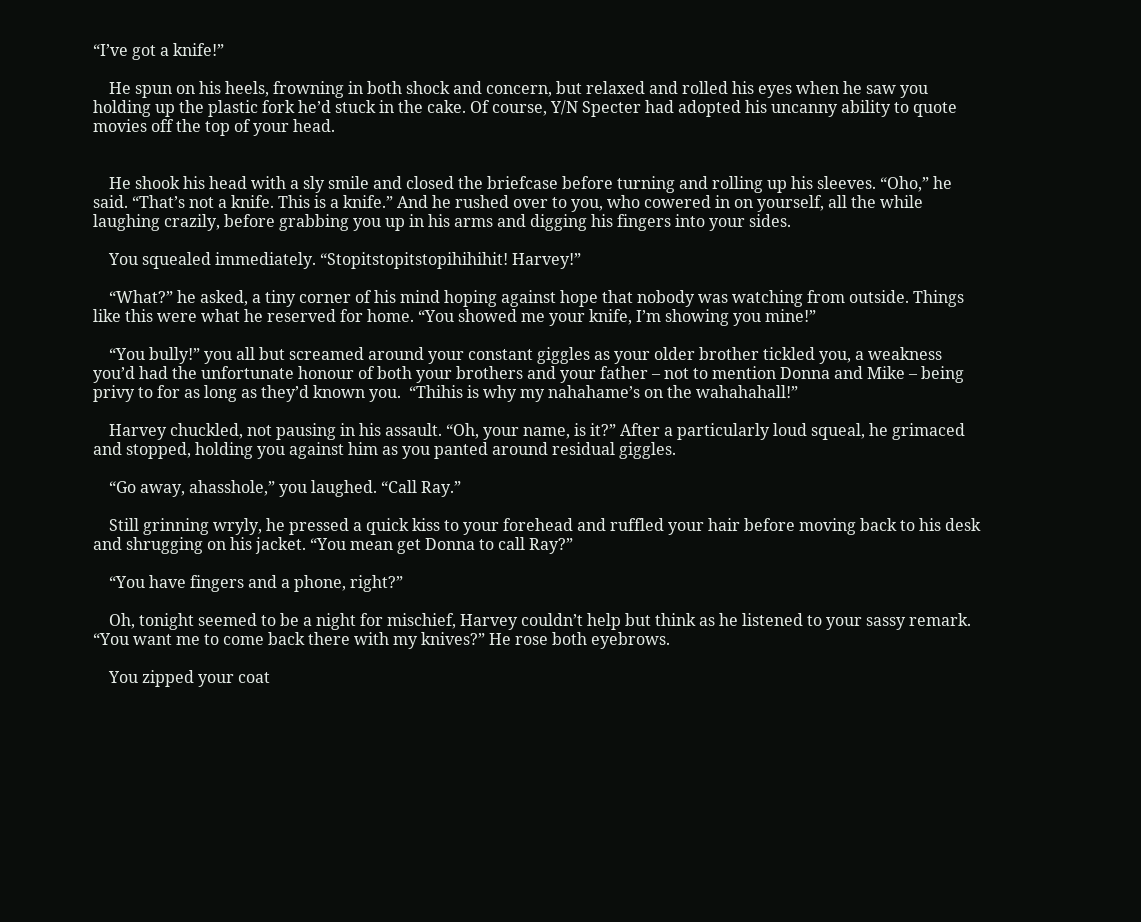“I’ve got a knife!”

    He spun on his heels, frowning in both shock and concern, but relaxed and rolled his eyes when he saw you holding up the plastic fork he’d stuck in the cake. Of course, Y/N Specter had adopted his uncanny ability to quote movies off the top of your head.


    He shook his head with a sly smile and closed the briefcase before turning and rolling up his sleeves. “Oho,” he said. “That’s not a knife. This is a knife.” And he rushed over to you, who cowered in on yourself, all the while laughing crazily, before grabbing you up in his arms and digging his fingers into your sides.

    You squealed immediately. “Stopitstopitstopihihihit! Harvey!”

    “What?” he asked, a tiny corner of his mind hoping against hope that nobody was watching from outside. Things like this were what he reserved for home. “You showed me your knife, I’m showing you mine!”

    “You bully!” you all but screamed around your constant giggles as your older brother tickled you, a weakness you’d had the unfortunate honour of both your brothers and your father – not to mention Donna and Mike – being privy to for as long as they’d known you.  “Thihis is why my nahahame’s on the wahahahall!”

    Harvey chuckled, not pausing in his assault. “Oh, your name, is it?” After a particularly loud squeal, he grimaced and stopped, holding you against him as you panted around residual giggles.

    “Go away, ahasshole,” you laughed. “Call Ray.”

    Still grinning wryly, he pressed a quick kiss to your forehead and ruffled your hair before moving back to his desk and shrugging on his jacket. “You mean get Donna to call Ray?”

    “You have fingers and a phone, right?”

    Oh, tonight seemed to be a night for mischief, Harvey couldn’t help but think as he listened to your sassy remark. “You want me to come back there with my knives?” He rose both eyebrows.

    You zipped your coat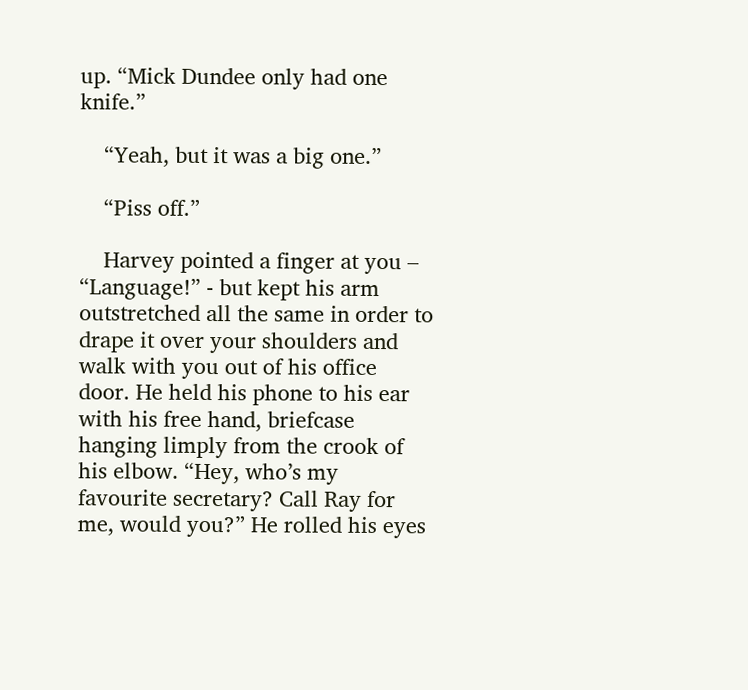up. “Mick Dundee only had one knife.”

    “Yeah, but it was a big one.”

    “Piss off.”

    Harvey pointed a finger at you – “Language!” - but kept his arm outstretched all the same in order to drape it over your shoulders and walk with you out of his office door. He held his phone to his ear with his free hand, briefcase hanging limply from the crook of his elbow. “Hey, who’s my favourite secretary? Call Ray for me, would you?” He rolled his eyes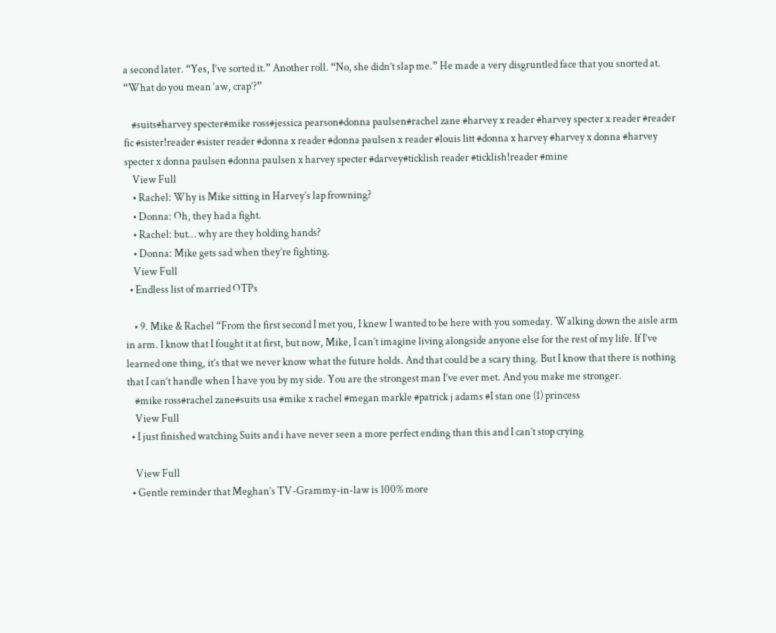a second later. “Yes, I’ve sorted it.” Another roll. “No, she didn’t slap me.” He made a very disgruntled face that you snorted at. “What do you mean ‘aw, crap’?”

    #suits#harvey specter#mike ross#jessica pearson#donna paulsen#rachel zane #harvey x reader #harvey specter x reader #reader fic #sister!reader #sister reader #donna x reader #donna paulsen x reader #louis litt #donna x harvey #harvey x donna #harvey specter x donna paulsen #donna paulsen x harvey specter #darvey#ticklish reader #ticklish!reader #mine
    View Full
    • Rachel: Why is Mike sitting in Harvey’s lap frowning?
    • Donna: Oh, they had a fight.
    • Rachel: but… why are they holding hands?
    • Donna: Mike gets sad when they’re fighting.
    View Full
  • Endless list of married OTPs

    • 9. Mike & Rachel “From the first second I met you, I knew I wanted to be here with you someday. Walking down the aisle arm in arm. I know that I fought it at first, but now, Mike, I can’t imagine living alongside anyone else for the rest of my life. If I’ve learned one thing, it’s that we never know what the future holds. And that could be a scary thing. But I know that there is nothing that I can’t handle when I have you by my side. You are the strongest man I’ve ever met. And you make me stronger.
    #mike ross#rachel zane#suits usa #mike x rachel #megan markle #patrick j adams #I stan one (1) princess
    View Full
  • I just finished watching Suits and i have never seen a more perfect ending than this and I can’t stop crying

    View Full
  • Gentle reminder that Meghan’s TV-Grammy-in-law is 100% more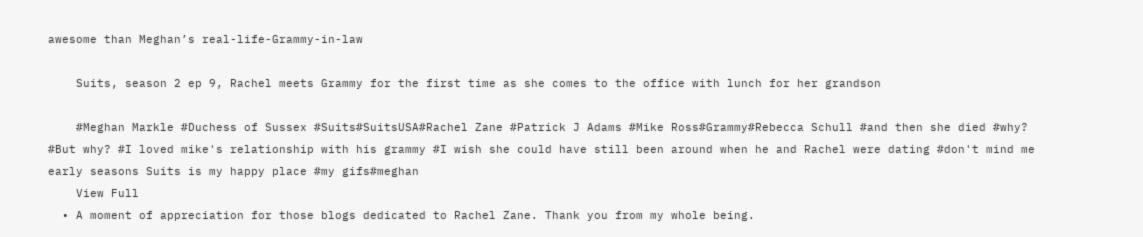awesome than Meghan’s real-life-Grammy-in-law

    Suits, season 2 ep 9, Rachel meets Grammy for the first time as she comes to the office with lunch for her grandson

    #Meghan Markle #Duchess of Sussex #Suits#SuitsUSA#Rachel Zane #Patrick J Adams #Mike Ross#Grammy#Rebecca Schull #and then she died #why? #But why? #I loved mike's relationship with his grammy #I wish she could have still been around when he and Rachel were dating #don't mind me early seasons Suits is my happy place #my gifs#meghan
    View Full
  • A moment of appreciation for those blogs dedicated to Rachel Zane. Thank you from my whole being.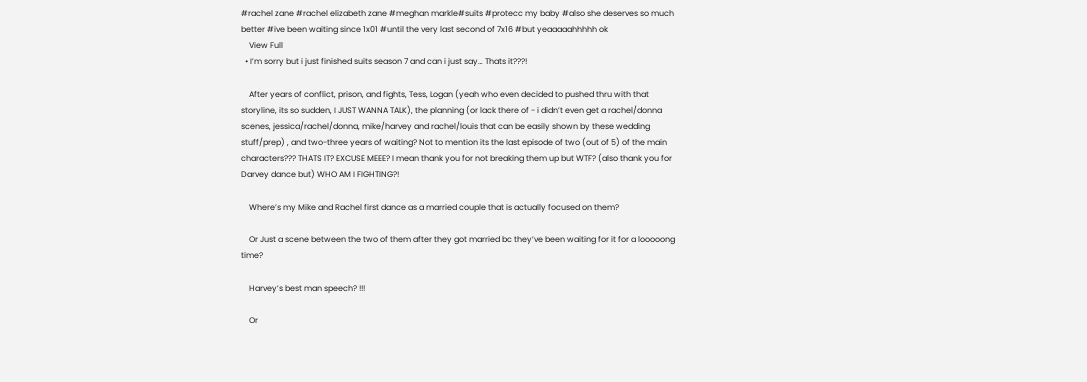#rachel zane #rachel elizabeth zane #meghan markle#suits #protecc my baby #also she deserves so much better #ive been waiting since 1x01 #until the very last second of 7x16 #but yeaaaaahhhhh ok
    View Full
  • I’m sorry but i just finished suits season 7 and can i just say… Thats it???!

    After years of conflict, prison, and fights, Tess, Logan (yeah who even decided to pushed thru with that storyline, its so sudden, I JUST WANNA TALK), the planning (or lack there of - i didn’t even get a rachel/donna scenes, jessica/rachel/donna, mike/harvey and rachel/louis that can be easily shown by these wedding stuff/prep) , and two-three years of waiting? Not to mention its the last episode of two (out of 5) of the main characters??? THATS IT? EXCUSE MEEE? I mean thank you for not breaking them up but WTF? (also thank you for Darvey dance but) WHO AM I FIGHTING?!

    Where’s my Mike and Rachel first dance as a married couple that is actually focused on them?

    Or Just a scene between the two of them after they got married bc they’ve been waiting for it for a looooong time?

    Harvey’s best man speech? !!!

    Or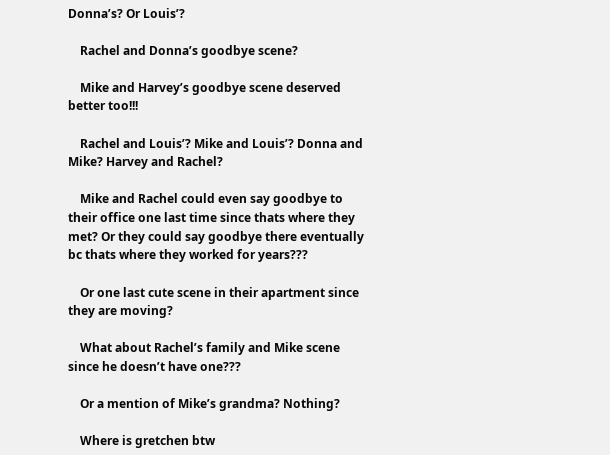Donna’s? Or Louis’?

    Rachel and Donna’s goodbye scene?

    Mike and Harvey’s goodbye scene deserved better too!!!

    Rachel and Louis’? Mike and Louis’? Donna and Mike? Harvey and Rachel?

    Mike and Rachel could even say goodbye to their office one last time since thats where they met? Or they could say goodbye there eventually bc thats where they worked for years???

    Or one last cute scene in their apartment since they are moving?

    What about Rachel’s family and Mike scene since he doesn’t have one???

    Or a mention of Mike’s grandma? Nothing?

    Where is gretchen btw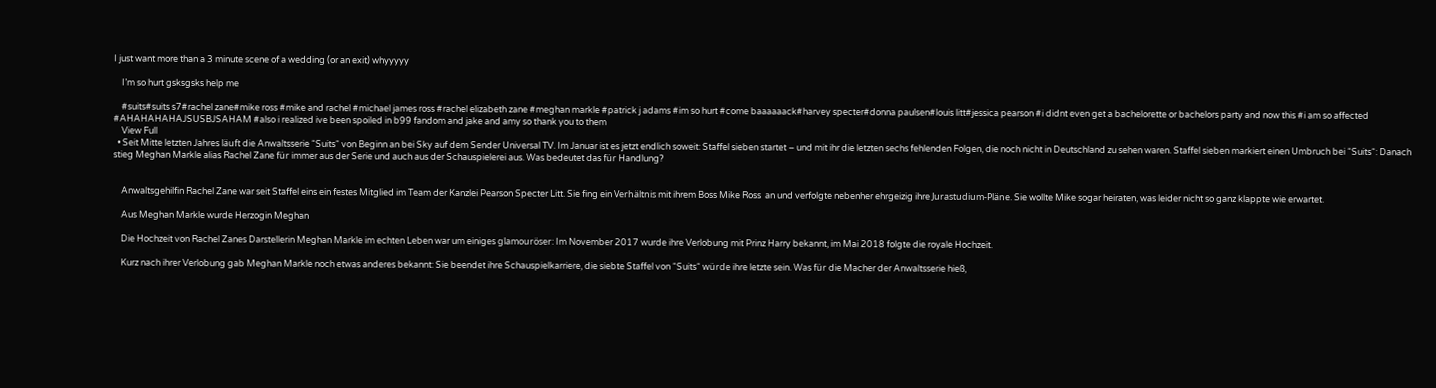I just want more than a 3 minute scene of a wedding (or an exit) whyyyyy

    I’m so hurt gsksgsks help me

    #suits#suits s7#rachel zane#mike ross #mike and rachel #michael james ross #rachel elizabeth zane #meghan markle #patrick j adams #im so hurt #come baaaaaack#harvey specter#donna paulsen#louis litt#jessica pearson #i didnt even get a bachelorette or bachelors party and now this #i am so affected #AHAHAHAHAJSUSBJSAHAM #also i realized ive been spoiled in b99 fandom and jake and amy so thank you to them
    View Full
  • Seit Mitte letzten Jahres läuft die Anwaltsserie “Suits“ von Beginn an bei Sky auf dem Sender Universal TV. Im Januar ist es jetzt endlich soweit: Staffel sieben startet – und mit ihr die letzten sechs fehlenden Folgen, die noch nicht in Deutschland zu sehen waren. Staffel sieben markiert einen Umbruch bei “Suits“: Danach stieg Meghan Markle alias Rachel Zane für immer aus der Serie und auch aus der Schauspielerei aus. Was bedeutet das für Handlung?


    Anwaltsgehilfin Rachel Zane war seit Staffel eins ein festes Mitglied im Team der Kanzlei Pearson Specter Litt. Sie fing ein Verhältnis mit ihrem Boss Mike Ross  an und verfolgte nebenher ehrgeizig ihre Jurastudium-Pläne. Sie wollte Mike sogar heiraten, was leider nicht so ganz klappte wie erwartet.

    Aus Meghan Markle wurde Herzogin Meghan

    Die Hochzeit von Rachel Zanes Darstellerin Meghan Markle im echten Leben war um einiges glamouröser: Im November 2017 wurde ihre Verlobung mit Prinz Harry bekannt, im Mai 2018 folgte die royale Hochzeit.

    Kurz nach ihrer Verlobung gab Meghan Markle noch etwas anderes bekannt: Sie beendet ihre Schauspielkarriere, die siebte Staffel von “Suits“ würde ihre letzte sein. Was für die Macher der Anwaltsserie hieß,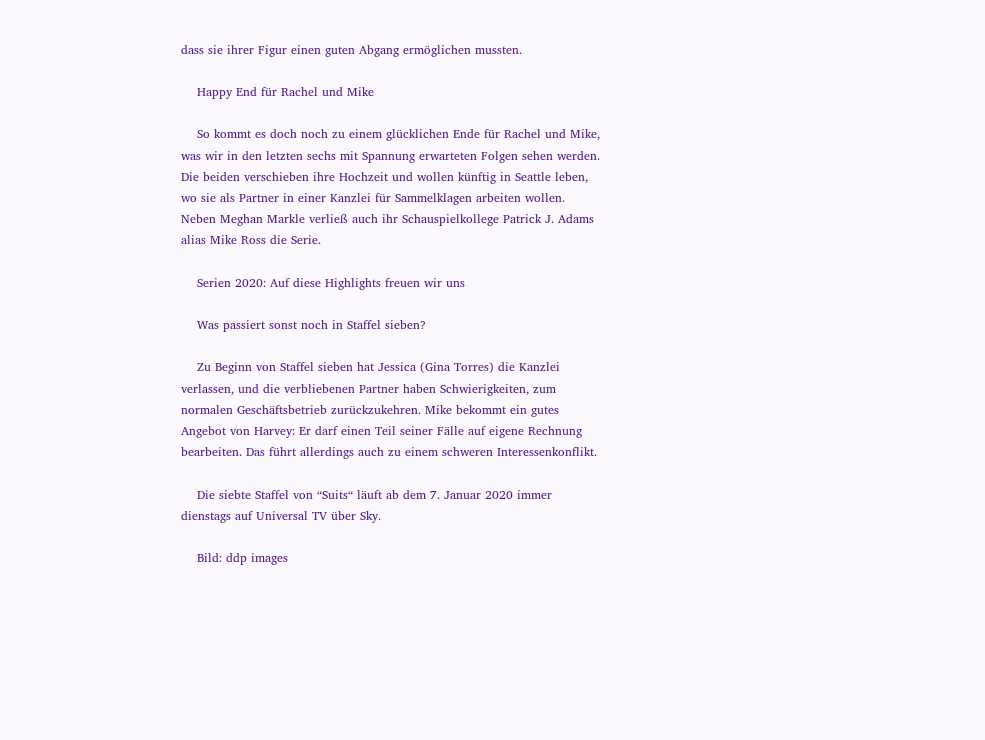dass sie ihrer Figur einen guten Abgang ermöglichen mussten.

    Happy End für Rachel und Mike

    So kommt es doch noch zu einem glücklichen Ende für Rachel und Mike, was wir in den letzten sechs mit Spannung erwarteten Folgen sehen werden. Die beiden verschieben ihre Hochzeit und wollen künftig in Seattle leben, wo sie als Partner in einer Kanzlei für Sammelklagen arbeiten wollen. Neben Meghan Markle verließ auch ihr Schauspielkollege Patrick J. Adams alias Mike Ross die Serie.

    Serien 2020: Auf diese Highlights freuen wir uns

    Was passiert sonst noch in Staffel sieben?

    Zu Beginn von Staffel sieben hat Jessica (Gina Torres) die Kanzlei verlassen, und die verbliebenen Partner haben Schwierigkeiten, zum normalen Geschäftsbetrieb zurückzukehren. Mike bekommt ein gutes Angebot von Harvey: Er darf einen Teil seiner Fälle auf eigene Rechnung bearbeiten. Das führt allerdings auch zu einem schweren Interessenkonflikt.

    Die siebte Staffel von “Suits“ läuft ab dem 7. Januar 2020 immer dienstags auf Universal TV über Sky.

    Bild: ddp images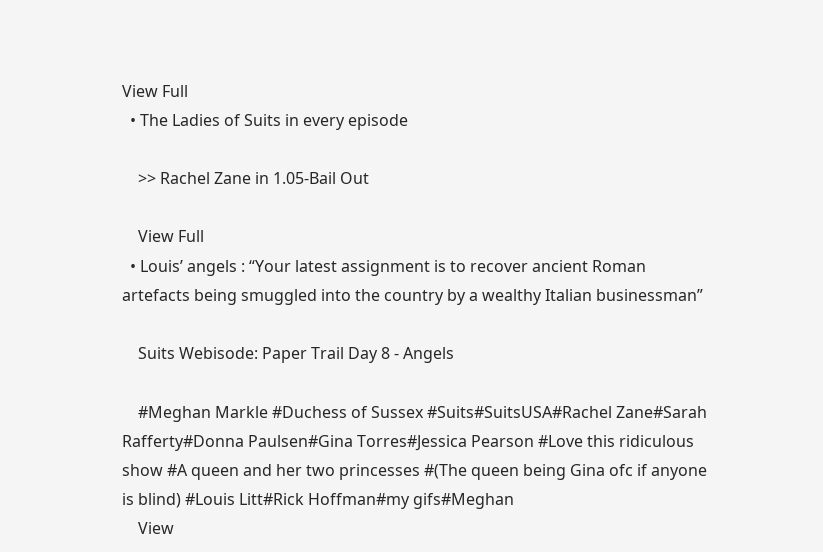View Full
  • The Ladies of Suits in every episode

    >> Rachel Zane in 1.05-Bail Out

    View Full
  • Louis’ angels : “Your latest assignment is to recover ancient Roman artefacts being smuggled into the country by a wealthy Italian businessman”

    Suits Webisode: Paper Trail Day 8 - Angels

    #Meghan Markle #Duchess of Sussex #Suits#SuitsUSA#Rachel Zane#Sarah Rafferty#Donna Paulsen#Gina Torres#Jessica Pearson #Love this ridiculous show #A queen and her two princesses #(The queen being Gina ofc if anyone is blind) #Louis Litt#Rick Hoffman#my gifs#Meghan
    View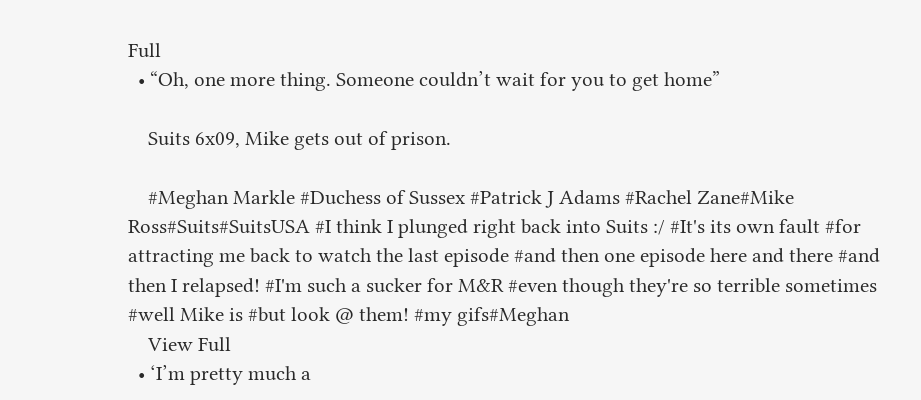Full
  • “Oh, one more thing. Someone couldn’t wait for you to get home”

    Suits 6x09, Mike gets out of prison.

    #Meghan Markle #Duchess of Sussex #Patrick J Adams #Rachel Zane#Mike Ross#Suits#SuitsUSA #I think I plunged right back into Suits :/ #It's its own fault #for attracting me back to watch the last episode #and then one episode here and there #and then I relapsed! #I'm such a sucker for M&R #even though they're so terrible sometimes #well Mike is #but look @ them! #my gifs#Meghan
    View Full
  • ‘I’m pretty much a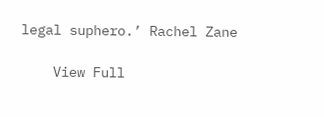legal suphero.’ Rachel Zane

    View Full